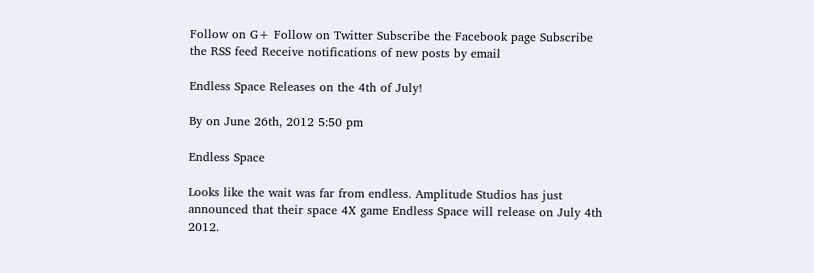Follow on G+ Follow on Twitter Subscribe the Facebook page Subscribe the RSS feed Receive notifications of new posts by email

Endless Space Releases on the 4th of July!

By on June 26th, 2012 5:50 pm

Endless Space

Looks like the wait was far from endless. Amplitude Studios has just announced that their space 4X game Endless Space will release on July 4th 2012.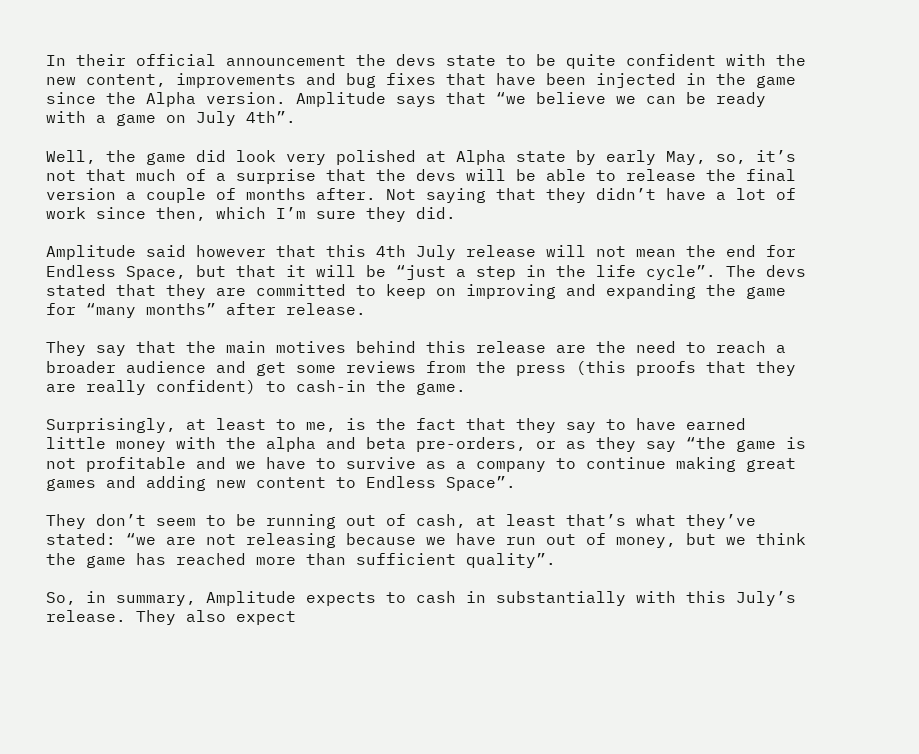In their official announcement the devs state to be quite confident with the new content, improvements and bug fixes that have been injected in the game since the Alpha version. Amplitude says that “we believe we can be ready with a game on July 4th”.

Well, the game did look very polished at Alpha state by early May, so, it’s not that much of a surprise that the devs will be able to release the final version a couple of months after. Not saying that they didn’t have a lot of work since then, which I’m sure they did.

Amplitude said however that this 4th July release will not mean the end for Endless Space, but that it will be “just a step in the life cycle”. The devs stated that they are committed to keep on improving and expanding the game for “many months” after release.

They say that the main motives behind this release are the need to reach a broader audience and get some reviews from the press (this proofs that they are really confident) to cash-in the game.

Surprisingly, at least to me, is the fact that they say to have earned little money with the alpha and beta pre-orders, or as they say “the game is not profitable and we have to survive as a company to continue making great games and adding new content to Endless Space”.

They don’t seem to be running out of cash, at least that’s what they’ve stated: “we are not releasing because we have run out of money, but we think the game has reached more than sufficient quality”.

So, in summary, Amplitude expects to cash in substantially with this July’s release. They also expect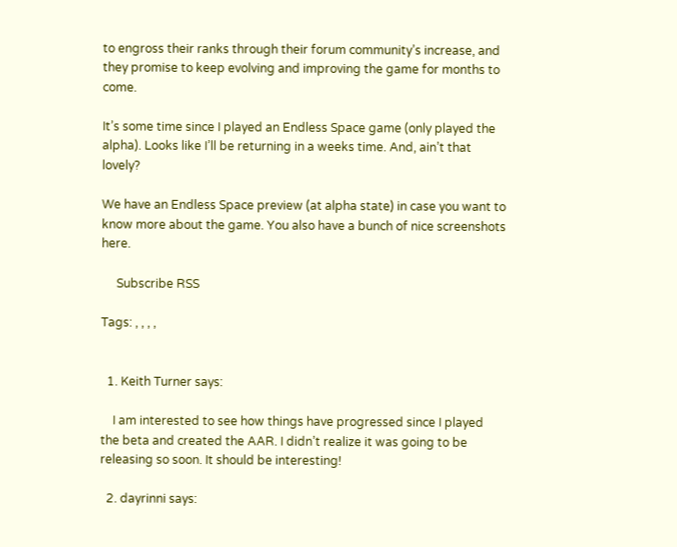to engross their ranks through their forum community’s increase, and they promise to keep evolving and improving the game for months to come.

It’s some time since I played an Endless Space game (only played the alpha). Looks like I’ll be returning in a weeks time. And, ain’t that lovely?

We have an Endless Space preview (at alpha state) in case you want to know more about the game. You also have a bunch of nice screenshots here.

     Subscribe RSS

Tags: , , , ,


  1. Keith Turner says:

    I am interested to see how things have progressed since I played the beta and created the AAR. I didn’t realize it was going to be releasing so soon. It should be interesting!

  2. dayrinni says: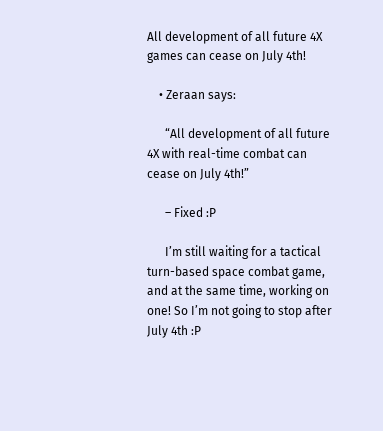All development of all future 4X games can cease on July 4th!

    • Zeraan says:

      “All development of all future 4X with real-time combat can cease on July 4th!”

      – Fixed :P

      I’m still waiting for a tactical turn-based space combat game, and at the same time, working on one! So I’m not going to stop after July 4th :P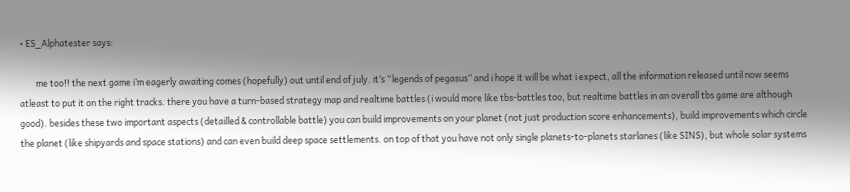• ES_Alphatester says:

        me too!! the next game i’m eagerly awaiting comes (hopefully) out until end of july. it’s “legends of pegasus” and i hope it will be what i expect, all the information released until now seems atleast to put it on the right tracks. there you have a turn-based strategy map and realtime battles (i would more like tbs-battles too, but realtime battles in an overall tbs game are although good). besides these two important aspects (detailled & controllable battle) you can build improvements on your planet (not just production score enhancements), build improvements which circle the planet (like shipyards and space stations) and can even build deep space settlements. on top of that you have not only single planets-to-planets starlanes (like SINS), but whole solar systems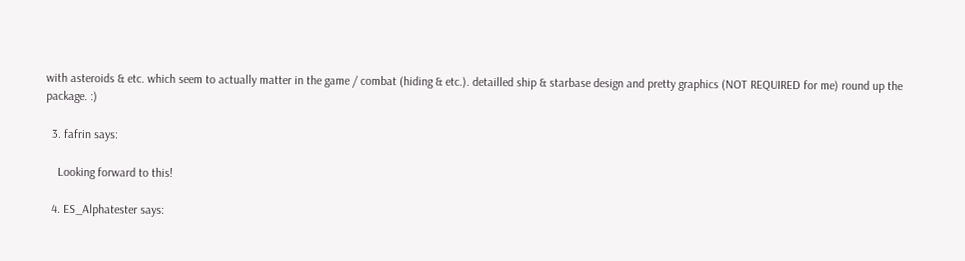with asteroids & etc. which seem to actually matter in the game / combat (hiding & etc.). detailled ship & starbase design and pretty graphics (NOT REQUIRED for me) round up the package. :)

  3. fafrin says:

    Looking forward to this!

  4. ES_Alphatester says: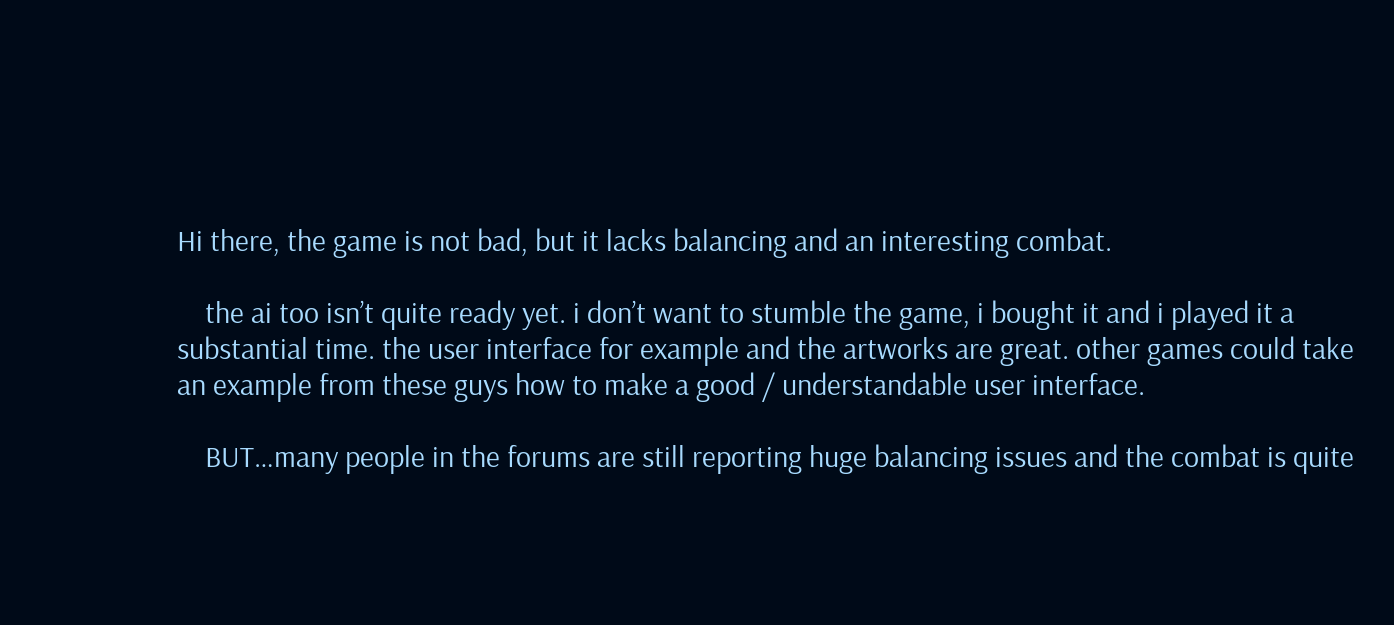Hi there, the game is not bad, but it lacks balancing and an interesting combat.

    the ai too isn’t quite ready yet. i don’t want to stumble the game, i bought it and i played it a substantial time. the user interface for example and the artworks are great. other games could take an example from these guys how to make a good / understandable user interface.

    BUT…many people in the forums are still reporting huge balancing issues and the combat is quite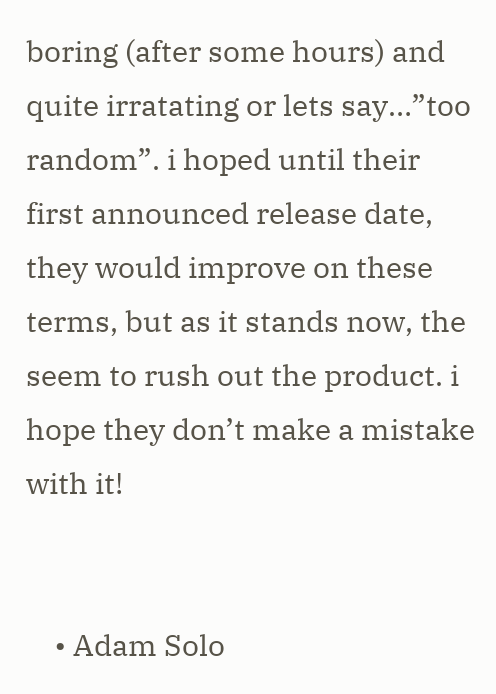boring (after some hours) and quite irratating or lets say…”too random”. i hoped until their first announced release date, they would improve on these terms, but as it stands now, the seem to rush out the product. i hope they don’t make a mistake with it!


    • Adam Solo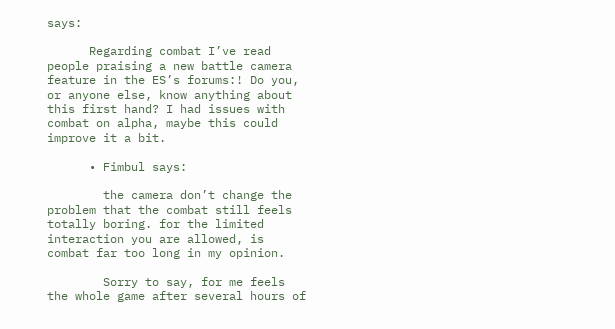says:

      Regarding combat I’ve read people praising a new battle camera feature in the ES’s forums:! Do you, or anyone else, know anything about this first hand? I had issues with combat on alpha, maybe this could improve it a bit.

      • Fimbul says:

        the camera don’t change the problem that the combat still feels totally boring. for the limited interaction you are allowed, is combat far too long in my opinion.

        Sorry to say, for me feels the whole game after several hours of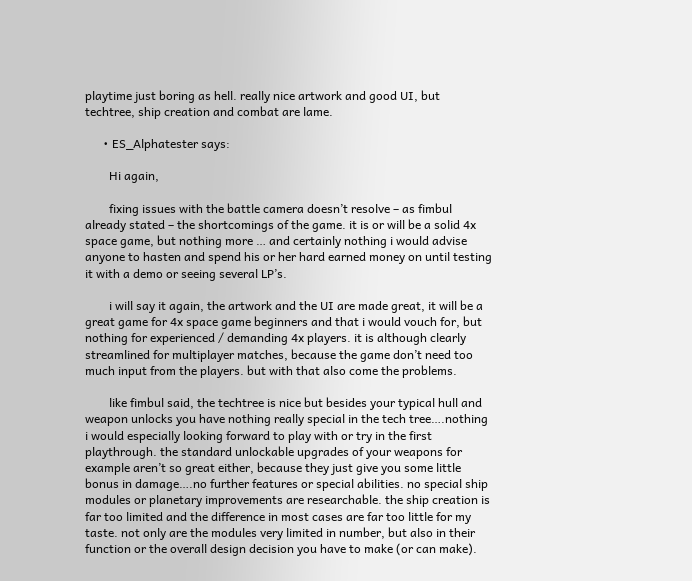playtime just boring as hell. really nice artwork and good UI, but techtree, ship creation and combat are lame.

      • ES_Alphatester says:

        Hi again,

        fixing issues with the battle camera doesn’t resolve – as fimbul already stated – the shortcomings of the game. it is or will be a solid 4x space game, but nothing more … and certainly nothing i would advise anyone to hasten and spend his or her hard earned money on until testing it with a demo or seeing several LP’s.

        i will say it again, the artwork and the UI are made great, it will be a great game for 4x space game beginners and that i would vouch for, but nothing for experienced / demanding 4x players. it is although clearly streamlined for multiplayer matches, because the game don’t need too much input from the players. but with that also come the problems.

        like fimbul said, the techtree is nice but besides your typical hull and weapon unlocks you have nothing really special in the tech tree….nothing i would especially looking forward to play with or try in the first playthrough. the standard unlockable upgrades of your weapons for example aren’t so great either, because they just give you some little bonus in damage….no further features or special abilities. no special ship modules or planetary improvements are researchable. the ship creation is far too limited and the difference in most cases are far too little for my taste. not only are the modules very limited in number, but also in their function or the overall design decision you have to make (or can make).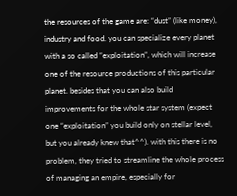the resources of the game are: “dust” (like money), industry and food. you can specialize every planet with a so called “exploitation”, which will increase one of the resource productions of this particular planet. besides that you can also build improvements for the whole star system (expect one “exploitation” you build only on stellar level, but you already knew that^^). with this there is no problem, they tried to streamline the whole process of managing an empire, especially for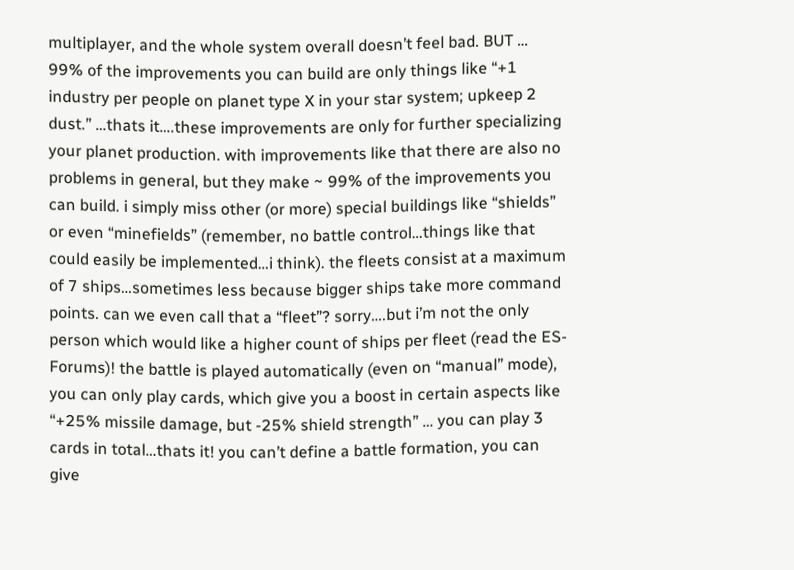multiplayer, and the whole system overall doesn’t feel bad. BUT … 99% of the improvements you can build are only things like “+1 industry per people on planet type X in your star system; upkeep 2 dust.” …thats it….these improvements are only for further specializing your planet production. with improvements like that there are also no problems in general, but they make ~ 99% of the improvements you can build. i simply miss other (or more) special buildings like “shields” or even “minefields” (remember, no battle control…things like that could easily be implemented…i think). the fleets consist at a maximum of 7 ships…sometimes less because bigger ships take more command points. can we even call that a “fleet”? sorry….but i’m not the only person which would like a higher count of ships per fleet (read the ES-Forums)! the battle is played automatically (even on “manual” mode), you can only play cards, which give you a boost in certain aspects like “+25% missile damage, but -25% shield strength” … you can play 3 cards in total…thats it! you can’t define a battle formation, you can give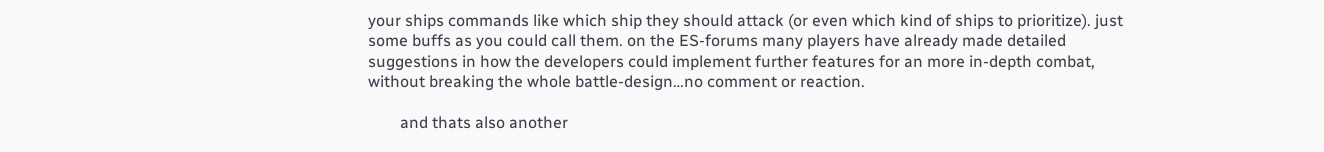your ships commands like which ship they should attack (or even which kind of ships to prioritize). just some buffs as you could call them. on the ES-forums many players have already made detailed suggestions in how the developers could implement further features for an more in-depth combat, without breaking the whole battle-design…no comment or reaction.

        and thats also another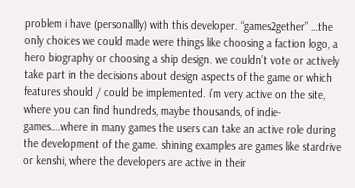problem i have (personallly) with this developer. “games2gether” …the only choices we could made were things like choosing a faction logo, a hero biography or choosing a ship design. we couldn’t vote or actively take part in the decisions about design aspects of the game or which features should / could be implemented. i’m very active on the site, where you can find hundreds, maybe thousands, of indie-games….where in many games the users can take an active role during the development of the game. shining examples are games like stardrive or kenshi, where the developers are active in their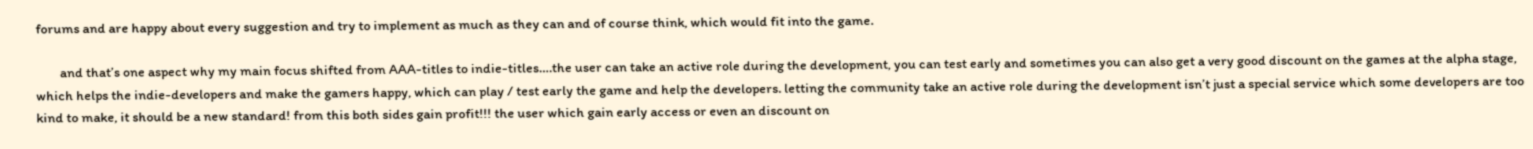forums and are happy about every suggestion and try to implement as much as they can and of course think, which would fit into the game.

        and that’s one aspect why my main focus shifted from AAA-titles to indie-titles….the user can take an active role during the development, you can test early and sometimes you can also get a very good discount on the games at the alpha stage, which helps the indie-developers and make the gamers happy, which can play / test early the game and help the developers. letting the community take an active role during the development isn’t just a special service which some developers are too kind to make, it should be a new standard! from this both sides gain profit!!! the user which gain early access or even an discount on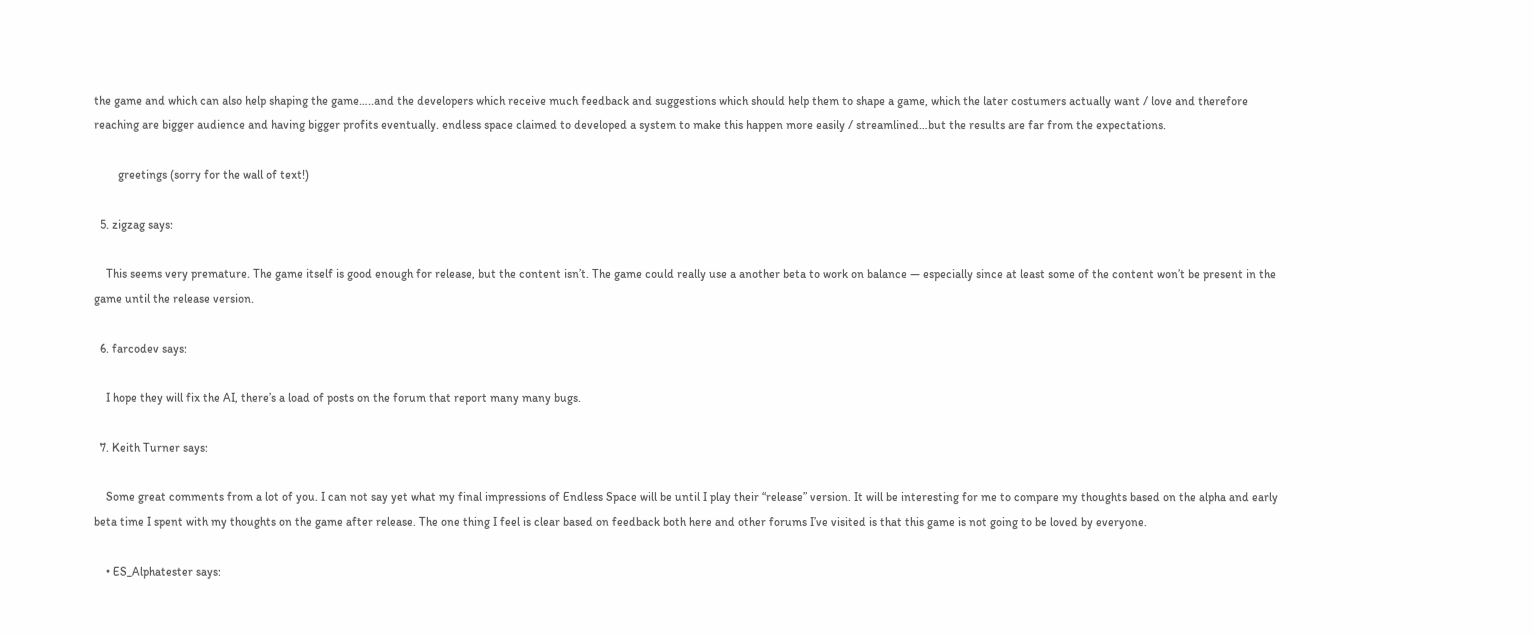the game and which can also help shaping the game…..and the developers which receive much feedback and suggestions which should help them to shape a game, which the later costumers actually want / love and therefore reaching are bigger audience and having bigger profits eventually. endless space claimed to developed a system to make this happen more easily / streamlined…but the results are far from the expectations.

        greetings (sorry for the wall of text!)

  5. zigzag says:

    This seems very premature. The game itself is good enough for release, but the content isn’t. The game could really use a another beta to work on balance — especially since at least some of the content won’t be present in the game until the release version.

  6. farcodev says:

    I hope they will fix the AI, there’s a load of posts on the forum that report many many bugs.

  7. Keith Turner says:

    Some great comments from a lot of you. I can not say yet what my final impressions of Endless Space will be until I play their “release” version. It will be interesting for me to compare my thoughts based on the alpha and early beta time I spent with my thoughts on the game after release. The one thing I feel is clear based on feedback both here and other forums I’ve visited is that this game is not going to be loved by everyone.

    • ES_Alphatester says: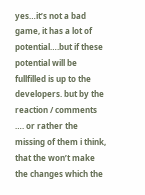yes…it’s not a bad game, it has a lot of potential….but if these potential will be fullfilled is up to the developers. but by the reaction / comments …. or rather the missing of them i think, that the won’t make the changes which the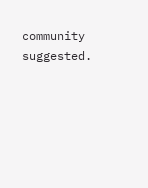community suggested.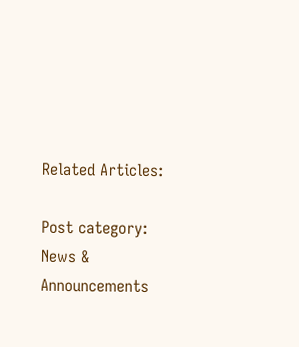Related Articles:

Post category: News & Announcements